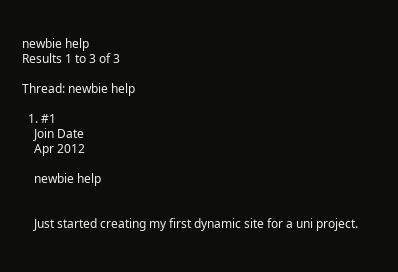newbie help
Results 1 to 3 of 3

Thread: newbie help

  1. #1
    Join Date
    Apr 2012

    newbie help


    Just started creating my first dynamic site for a uni project.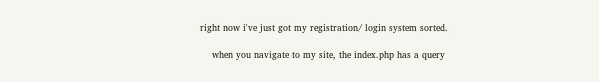right now i've just got my registration/ login system sorted.

    when you navigate to my site, the index.php has a query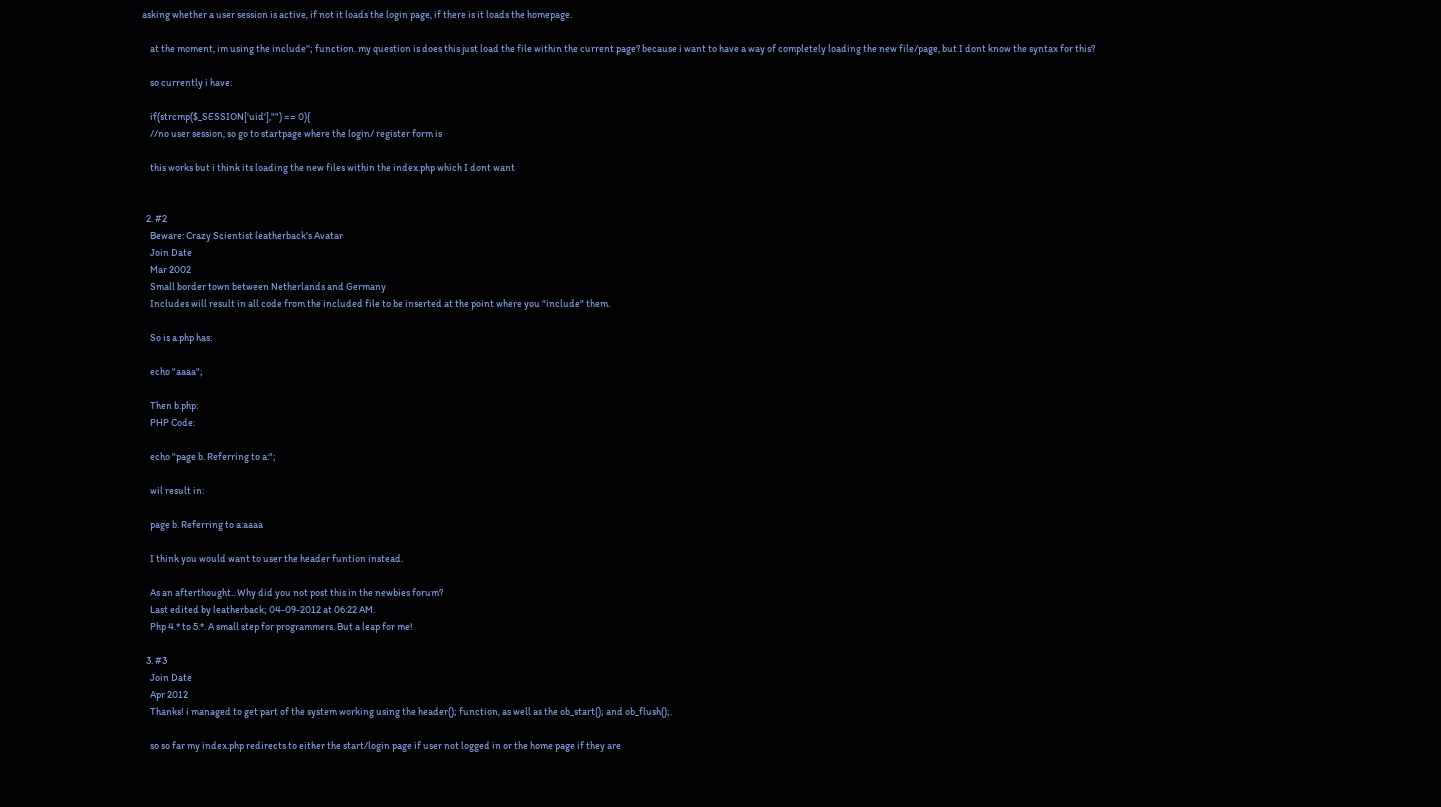asking whether a user session is active, if not it loads the login page, if there is it loads the homepage.

    at the moment, im using the include''; function. my question is does this just load the file within the current page? because i want to have a way of completely loading the new file/page, but I dont know the syntax for this?

    so currently i have:

    if(strcmp($_SESSION['uid'],"") == 0){
    //no user session, so go to startpage where the login/ register form is

    this works but i think its loading the new files within the index.php which I dont want


  2. #2
    Beware: Crazy Scientist leatherback's Avatar
    Join Date
    Mar 2002
    Small border town between Netherlands and Germany
    Includes will result in all code from the included file to be inserted at the point where you "include" them.

    So is a.php has:

    echo "aaaa";

    Then b.php:
    PHP Code:

    echo "page b. Referring to a:";

    wil result in:

    page b. Referring to a:aaaa

    I think you would want to user the header funtion instead.

    As an afterthought.. Why did you not post this in the newbies forum?
    Last edited by leatherback; 04-09-2012 at 06:22 AM.
    Php 4.* to 5.*. A small step for programmers. But a leap for me!

  3. #3
    Join Date
    Apr 2012
    Thanks! i managed to get part of the system working using the header(); function, as well as the ob_start(); and ob_flush();.

    so so far my index.php redirects to either the start/login page if user not logged in or the home page if they are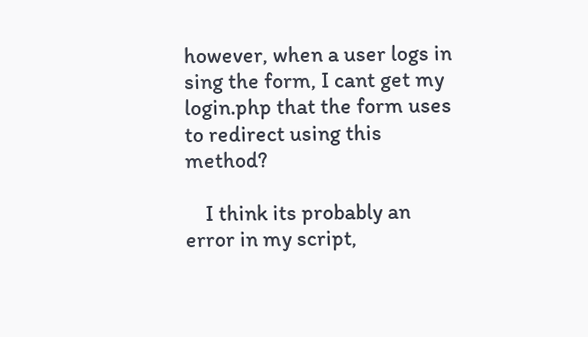however, when a user logs in sing the form, I cant get my login.php that the form uses to redirect using this method?

    I think its probably an error in my script,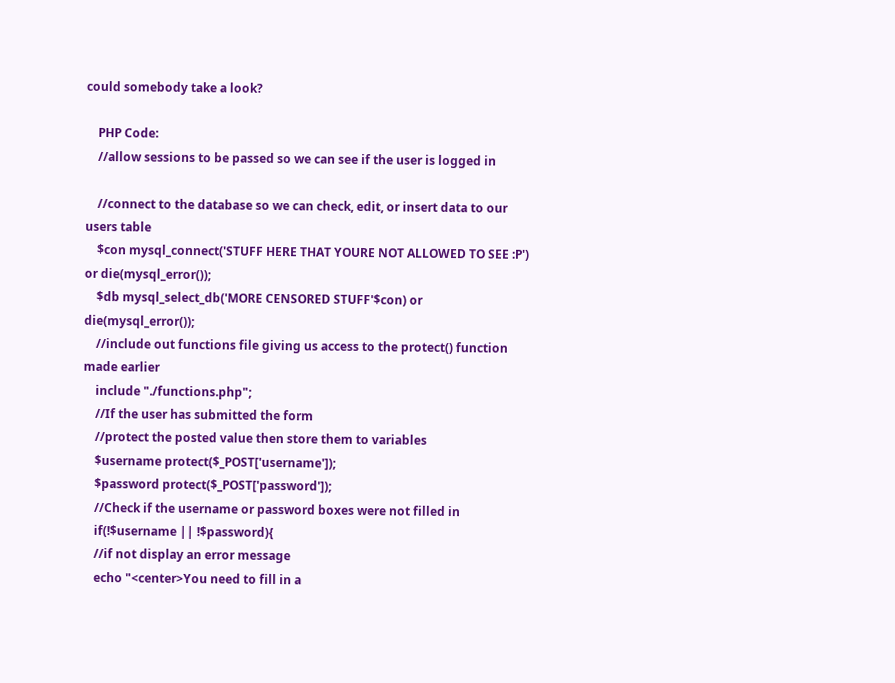could somebody take a look?

    PHP Code:
    //allow sessions to be passed so we can see if the user is logged in

    //connect to the database so we can check, edit, or insert data to our users table
    $con mysql_connect('STUFF HERE THAT YOURE NOT ALLOWED TO SEE :P') or die(mysql_error());
    $db mysql_select_db('MORE CENSORED STUFF'$con) or die(mysql_error());
    //include out functions file giving us access to the protect() function made earlier
    include "./functions.php";
    //If the user has submitted the form
    //protect the posted value then store them to variables
    $username protect($_POST['username']);
    $password protect($_POST['password']);
    //Check if the username or password boxes were not filled in
    if(!$username || !$password){
    //if not display an error message
    echo "<center>You need to fill in a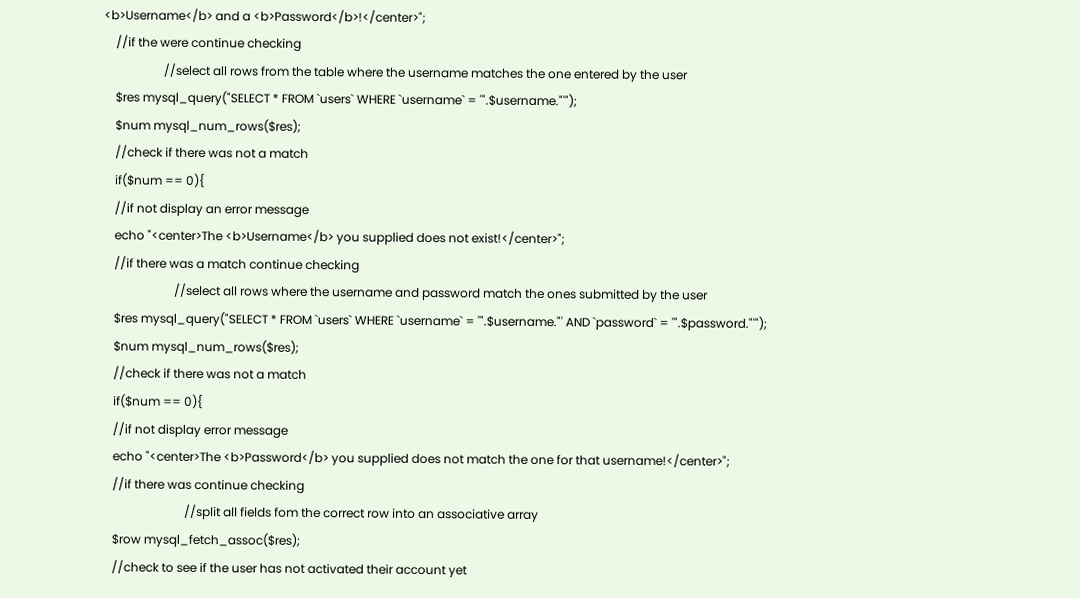<b>Username</b> and a <b>Password</b>!</center>";
    //if the were continue checking
                    //select all rows from the table where the username matches the one entered by the user
    $res mysql_query("SELECT * FROM `users` WHERE `username` = '".$username."'");
    $num mysql_num_rows($res);
    //check if there was not a match
    if($num == 0){
    //if not display an error message
    echo "<center>The <b>Username</b> you supplied does not exist!</center>";
    //if there was a match continue checking
                        //select all rows where the username and password match the ones submitted by the user
    $res mysql_query("SELECT * FROM `users` WHERE `username` = '".$username."' AND `password` = '".$password."'");
    $num mysql_num_rows($res);
    //check if there was not a match
    if($num == 0){
    //if not display error message
    echo "<center>The <b>Password</b> you supplied does not match the one for that username!</center>";
    //if there was continue checking
                            //split all fields fom the correct row into an associative array
    $row mysql_fetch_assoc($res);
    //check to see if the user has not activated their account yet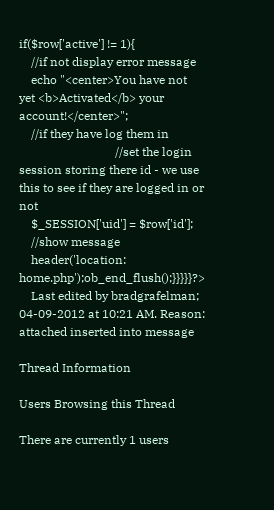if($row['active'] != 1){
    //if not display error message
    echo "<center>You have not yet <b>Activated</b> your account!</center>";
    //if they have log them in
                                //set the login session storing there id - we use this to see if they are logged in or not
    $_SESSION['uid'] = $row['id'];
    //show message
    header('location: home.php');ob_end_flush();}}}}}?>
    Last edited by bradgrafelman; 04-09-2012 at 10:21 AM. Reason: attached inserted into message

Thread Information

Users Browsing this Thread

There are currently 1 users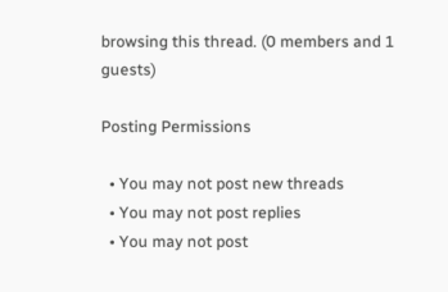browsing this thread. (0 members and 1 guests)

Posting Permissions

  • You may not post new threads
  • You may not post replies
  • You may not post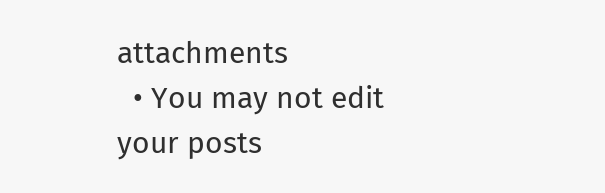attachments
  • You may not edit your posts